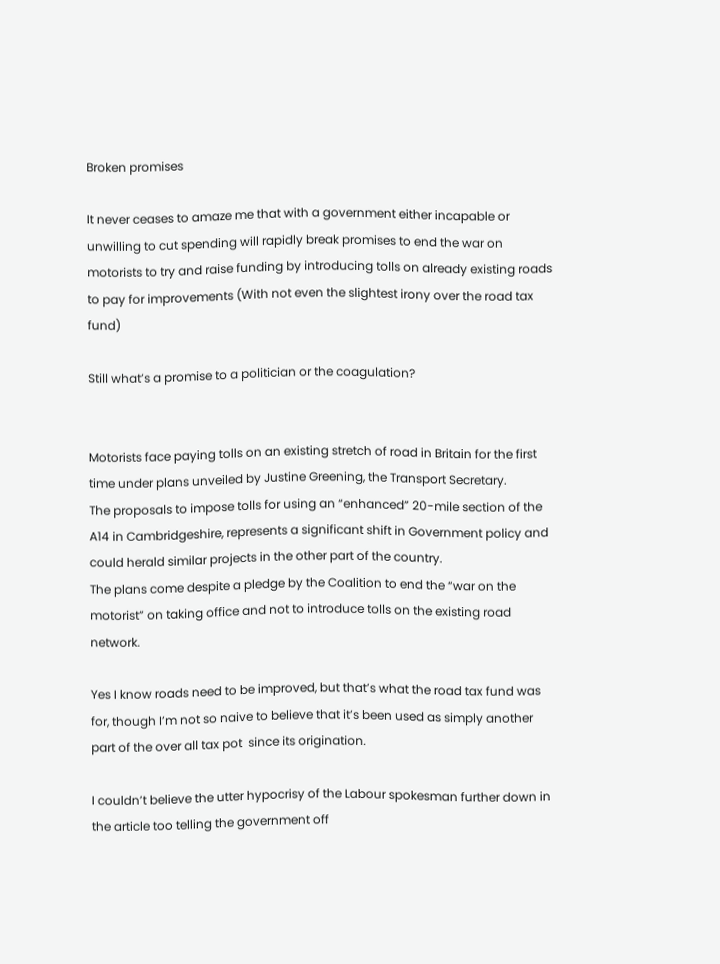Broken promises

It never ceases to amaze me that with a government either incapable or unwilling to cut spending will rapidly break promises to end the war on motorists to try and raise funding by introducing tolls on already existing roads to pay for improvements (With not even the slightest irony over the road tax fund)

Still what’s a promise to a politician or the coagulation?


Motorists face paying tolls on an existing stretch of road in Britain for the first time under plans unveiled by Justine Greening, the Transport Secretary.
The proposals to impose tolls for using an “enhanced” 20-mile section of the A14 in Cambridgeshire, represents a significant shift in Government policy and could herald similar projects in the other part of the country.
The plans come despite a pledge by the Coalition to end the “war on the motorist” on taking office and not to introduce tolls on the existing road network.

Yes I know roads need to be improved, but that’s what the road tax fund was for, though I’m not so naive to believe that it’s been used as simply another part of the over all tax pot  since its origination.

I couldn’t believe the utter hypocrisy of the Labour spokesman further down in the article too telling the government off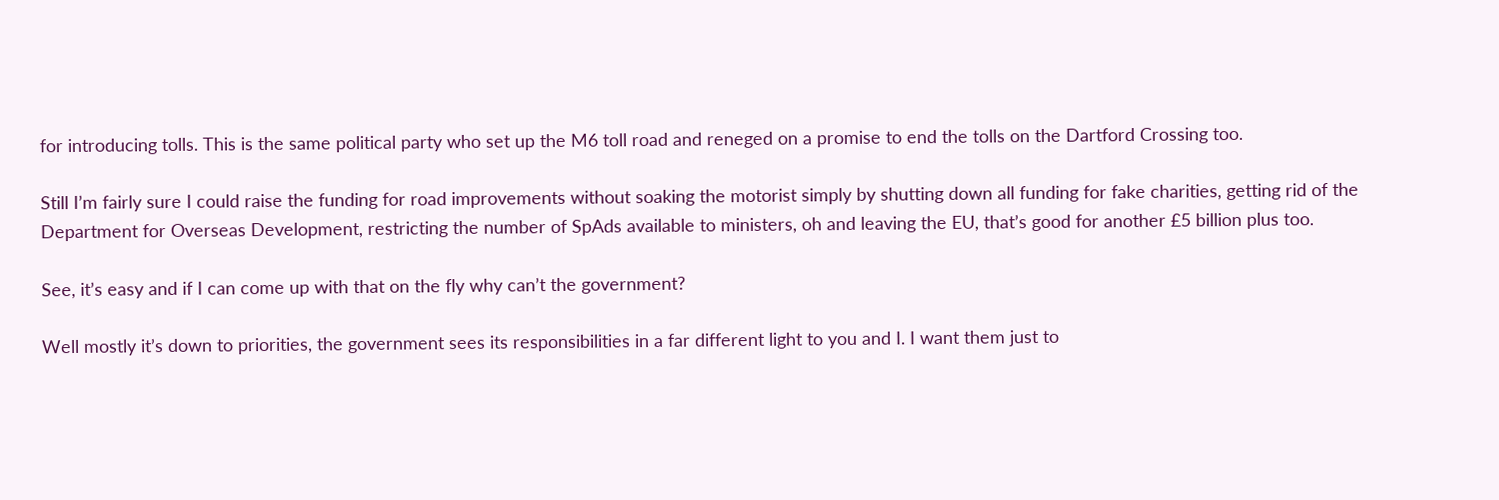for introducing tolls. This is the same political party who set up the M6 toll road and reneged on a promise to end the tolls on the Dartford Crossing too.

Still I’m fairly sure I could raise the funding for road improvements without soaking the motorist simply by shutting down all funding for fake charities, getting rid of the Department for Overseas Development, restricting the number of SpAds available to ministers, oh and leaving the EU, that’s good for another £5 billion plus too.

See, it’s easy and if I can come up with that on the fly why can’t the government?

Well mostly it’s down to priorities, the government sees its responsibilities in a far different light to you and I. I want them just to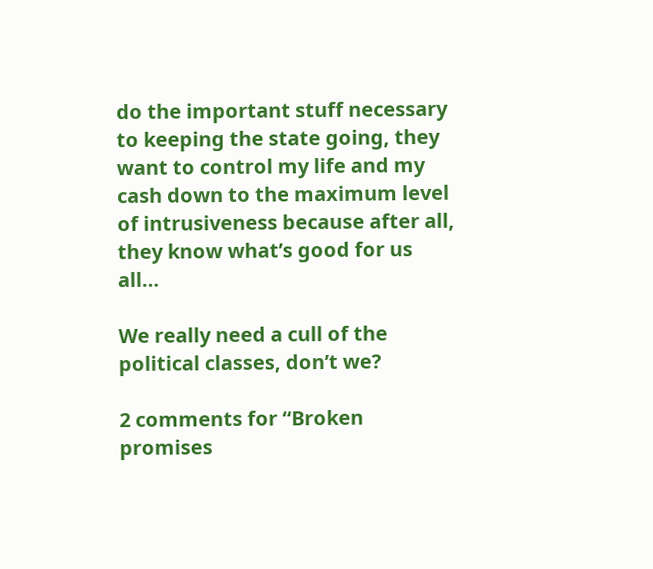do the important stuff necessary to keeping the state going, they want to control my life and my cash down to the maximum level of intrusiveness because after all, they know what’s good for us all…

We really need a cull of the political classes, don’t we?

2 comments for “Broken promises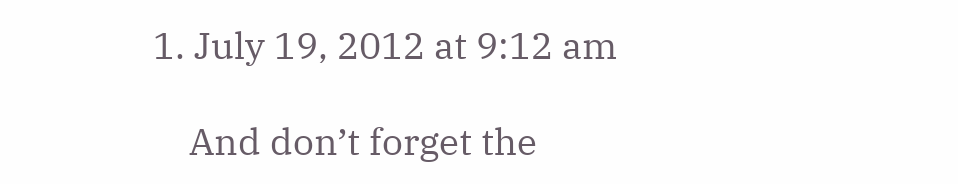1. July 19, 2012 at 9:12 am

    And don’t forget the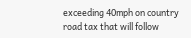exceeding 40mph on country road tax that will follow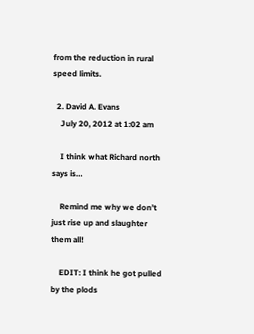from the reduction in rural speed limits.

  2. David A. Evans
    July 20, 2012 at 1:02 am

    I think what Richard north says is…

    Remind me why we don’t just rise up and slaughter them all!

    EDIT: I think he got pulled by the plods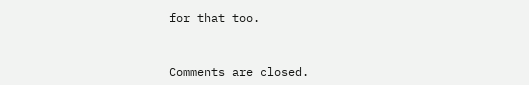for that too.


Comments are closed.